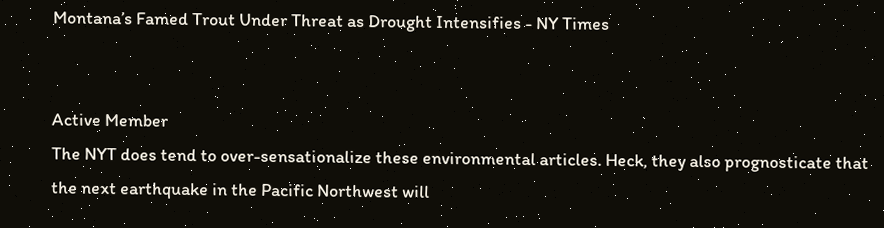Montana’s Famed Trout Under Threat as Drought Intensifies - NY Times


Active Member
The NYT does tend to over-sensationalize these environmental articles. Heck, they also prognosticate that the next earthquake in the Pacific Northwest will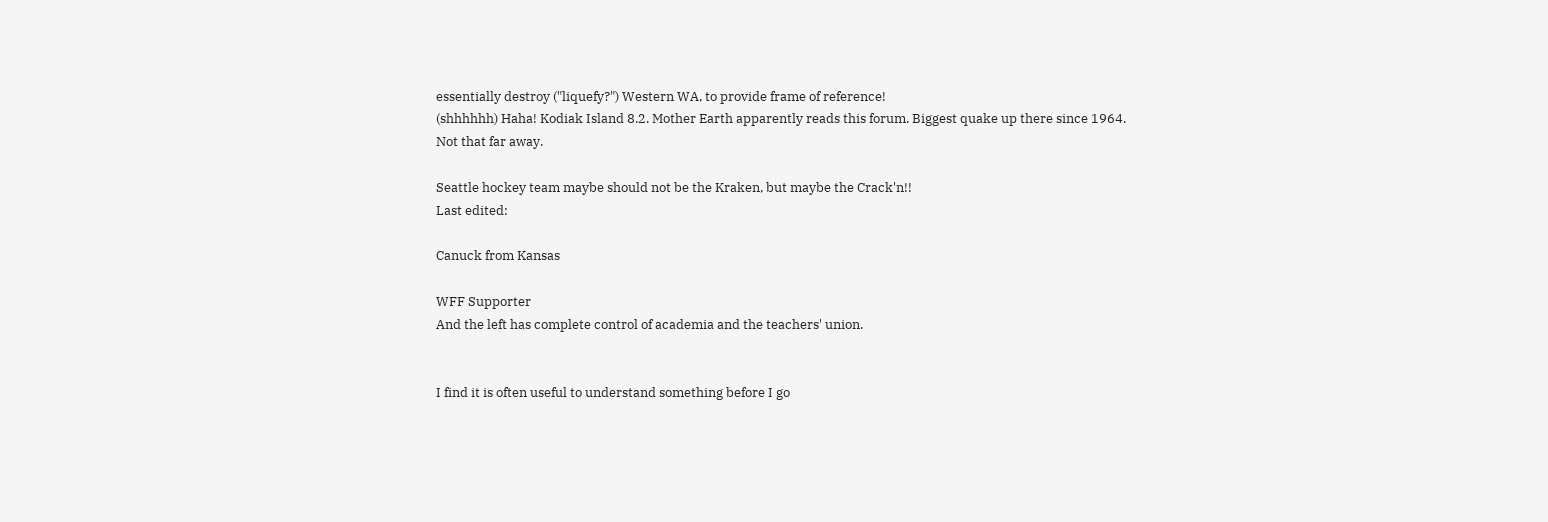essentially destroy ("liquefy?") Western WA, to provide frame of reference!
(shhhhhh) Haha! Kodiak Island 8.2. Mother Earth apparently reads this forum. Biggest quake up there since 1964.
Not that far away.

Seattle hockey team maybe should not be the Kraken, but maybe the Crack'n!!
Last edited:

Canuck from Kansas

WFF Supporter
And the left has complete control of academia and the teachers' union.


I find it is often useful to understand something before I go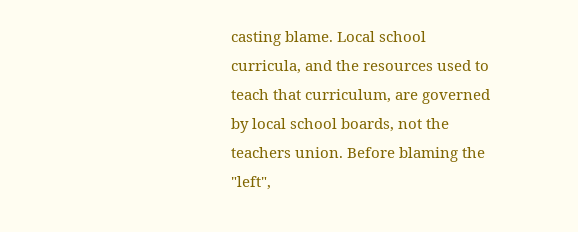casting blame. Local school curricula, and the resources used to teach that curriculum, are governed by local school boards, not the teachers union. Before blaming the "left",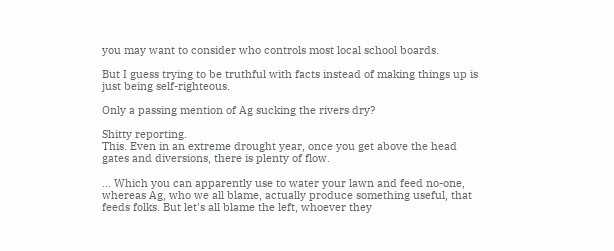you may want to consider who controls most local school boards.

But I guess trying to be truthful with facts instead of making things up is just being self-righteous.

Only a passing mention of Ag sucking the rivers dry?

Shitty reporting.
This. Even in an extreme drought year, once you get above the head gates and diversions, there is plenty of flow.

... Which you can apparently use to water your lawn and feed no-one, whereas Ag, who we all blame, actually produce something useful, that feeds folks. But let's all blame the left, whoever they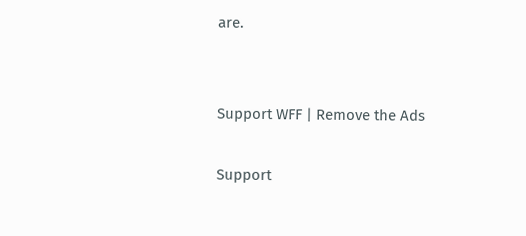are.


Support WFF | Remove the Ads

Support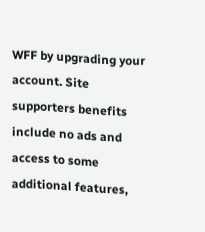WFF by upgrading your account. Site supporters benefits include no ads and access to some additional features,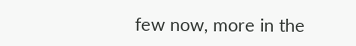few now, more in the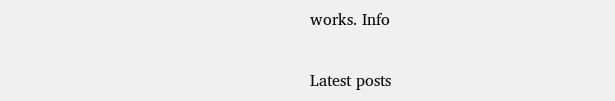works. Info

Latest posts